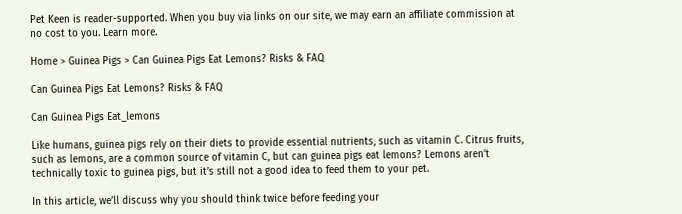Pet Keen is reader-supported. When you buy via links on our site, we may earn an affiliate commission at no cost to you. Learn more.

Home > Guinea Pigs > Can Guinea Pigs Eat Lemons? Risks & FAQ

Can Guinea Pigs Eat Lemons? Risks & FAQ

Can Guinea Pigs Eat_lemons

Like humans, guinea pigs rely on their diets to provide essential nutrients, such as vitamin C. Citrus fruits, such as lemons, are a common source of vitamin C, but can guinea pigs eat lemons? Lemons aren’t technically toxic to guinea pigs, but it’s still not a good idea to feed them to your pet.

In this article, we’ll discuss why you should think twice before feeding your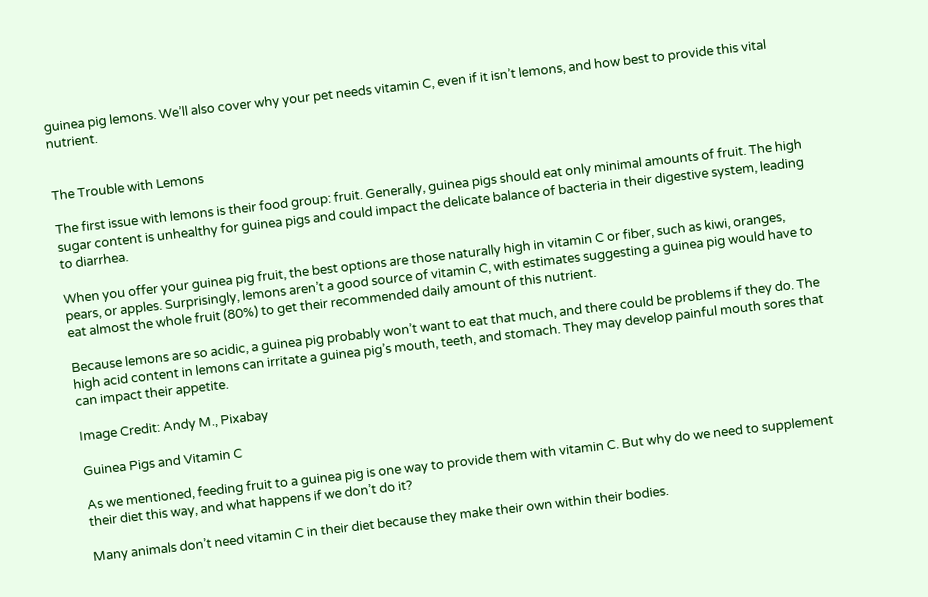guinea pig lemons. We’ll also cover why your pet needs vitamin C, even if it isn’t lemons, and how best to provide this vital nutrient.


The Trouble with Lemons

The first issue with lemons is their food group: fruit. Generally, guinea pigs should eat only minimal amounts of fruit. The high sugar content is unhealthy for guinea pigs and could impact the delicate balance of bacteria in their digestive system, leading to diarrhea.

When you offer your guinea pig fruit, the best options are those naturally high in vitamin C or fiber, such as kiwi, oranges, pears, or apples. Surprisingly, lemons aren’t a good source of vitamin C, with estimates suggesting a guinea pig would have to eat almost the whole fruit (80%) to get their recommended daily amount of this nutrient.

Because lemons are so acidic, a guinea pig probably won’t want to eat that much, and there could be problems if they do. The high acid content in lemons can irritate a guinea pig’s mouth, teeth, and stomach. They may develop painful mouth sores that can impact their appetite.

Image Credit: Andy M., Pixabay

Guinea Pigs and Vitamin C

As we mentioned, feeding fruit to a guinea pig is one way to provide them with vitamin C. But why do we need to supplement their diet this way, and what happens if we don’t do it?

Many animals don’t need vitamin C in their diet because they make their own within their bodies.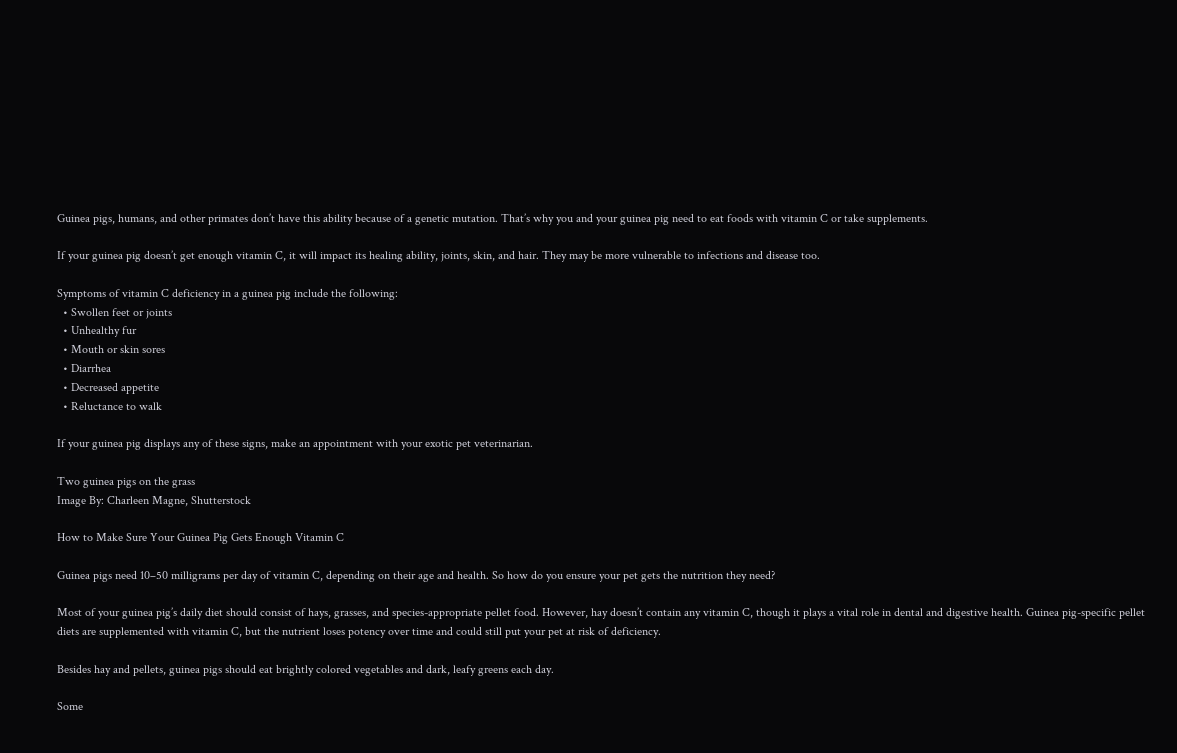Guinea pigs, humans, and other primates don’t have this ability because of a genetic mutation. That’s why you and your guinea pig need to eat foods with vitamin C or take supplements.

If your guinea pig doesn’t get enough vitamin C, it will impact its healing ability, joints, skin, and hair. They may be more vulnerable to infections and disease too.

Symptoms of vitamin C deficiency in a guinea pig include the following:
  • Swollen feet or joints
  • Unhealthy fur
  • Mouth or skin sores
  • Diarrhea
  • Decreased appetite
  • Reluctance to walk

If your guinea pig displays any of these signs, make an appointment with your exotic pet veterinarian.

Two guinea pigs on the grass
Image By: Charleen Magne, Shutterstock

How to Make Sure Your Guinea Pig Gets Enough Vitamin C

Guinea pigs need 10–50 milligrams per day of vitamin C, depending on their age and health. So how do you ensure your pet gets the nutrition they need?

Most of your guinea pig’s daily diet should consist of hays, grasses, and species-appropriate pellet food. However, hay doesn’t contain any vitamin C, though it plays a vital role in dental and digestive health. Guinea pig-specific pellet diets are supplemented with vitamin C, but the nutrient loses potency over time and could still put your pet at risk of deficiency.

Besides hay and pellets, guinea pigs should eat brightly colored vegetables and dark, leafy greens each day.

Some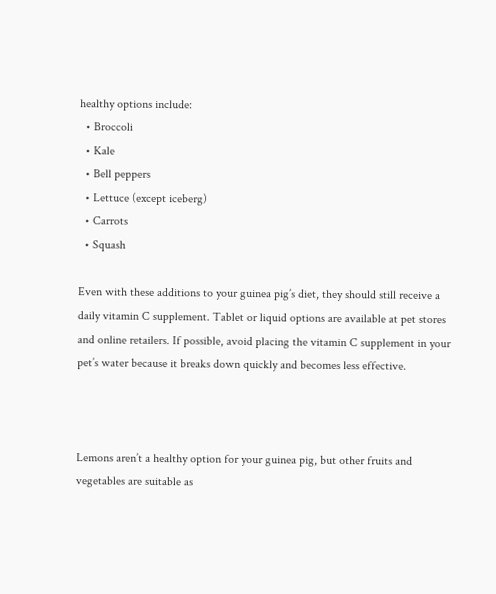healthy options include:
  • Broccoli
  • Kale
  • Bell peppers
  • Lettuce (except iceberg)
  • Carrots
  • Squash

Even with these additions to your guinea pig’s diet, they should still receive a daily vitamin C supplement. Tablet or liquid options are available at pet stores and online retailers. If possible, avoid placing the vitamin C supplement in your pet’s water because it breaks down quickly and becomes less effective.



Lemons aren’t a healthy option for your guinea pig, but other fruits and vegetables are suitable as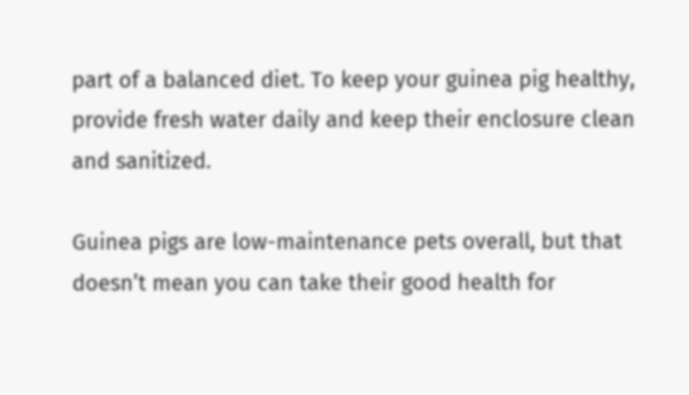part of a balanced diet. To keep your guinea pig healthy, provide fresh water daily and keep their enclosure clean and sanitized.

Guinea pigs are low-maintenance pets overall, but that doesn’t mean you can take their good health for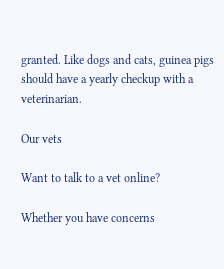granted. Like dogs and cats, guinea pigs should have a yearly checkup with a veterinarian.

Our vets

Want to talk to a vet online?

Whether you have concerns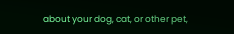about your dog, cat, or other pet,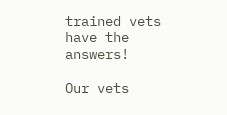trained vets have the answers!

Our vets